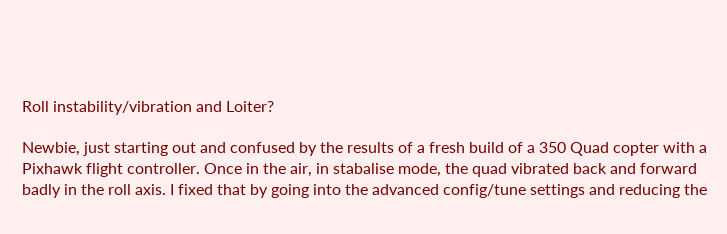Roll instability/vibration and Loiter?

Newbie, just starting out and confused by the results of a fresh build of a 350 Quad copter with a Pixhawk flight controller. Once in the air, in stabalise mode, the quad vibrated back and forward badly in the roll axis. I fixed that by going into the advanced config/tune settings and reducing the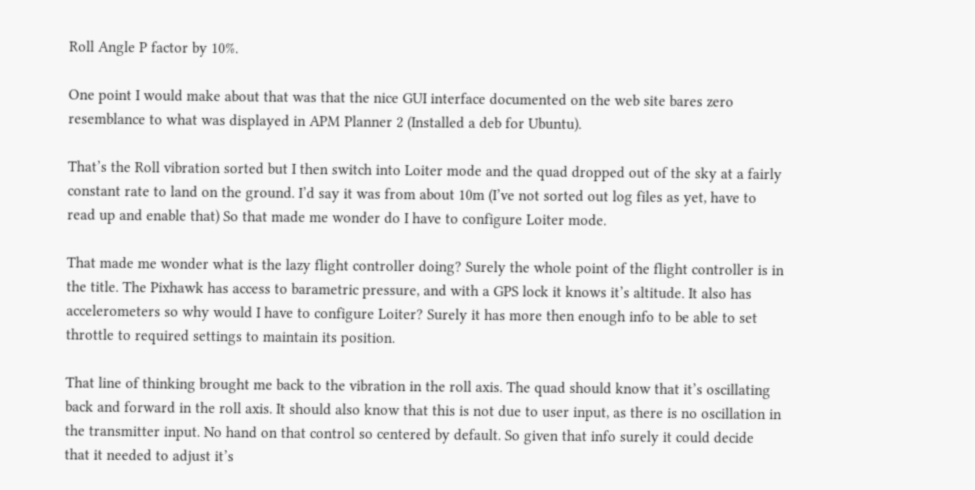Roll Angle P factor by 10%.

One point I would make about that was that the nice GUI interface documented on the web site bares zero resemblance to what was displayed in APM Planner 2 (Installed a deb for Ubuntu).

That’s the Roll vibration sorted but I then switch into Loiter mode and the quad dropped out of the sky at a fairly constant rate to land on the ground. I’d say it was from about 10m (I’ve not sorted out log files as yet, have to read up and enable that) So that made me wonder do I have to configure Loiter mode.

That made me wonder what is the lazy flight controller doing? Surely the whole point of the flight controller is in the title. The Pixhawk has access to barametric pressure, and with a GPS lock it knows it’s altitude. It also has accelerometers so why would I have to configure Loiter? Surely it has more then enough info to be able to set throttle to required settings to maintain its position.

That line of thinking brought me back to the vibration in the roll axis. The quad should know that it’s oscillating back and forward in the roll axis. It should also know that this is not due to user input, as there is no oscillation in the transmitter input. No hand on that control so centered by default. So given that info surely it could decide that it needed to adjust it’s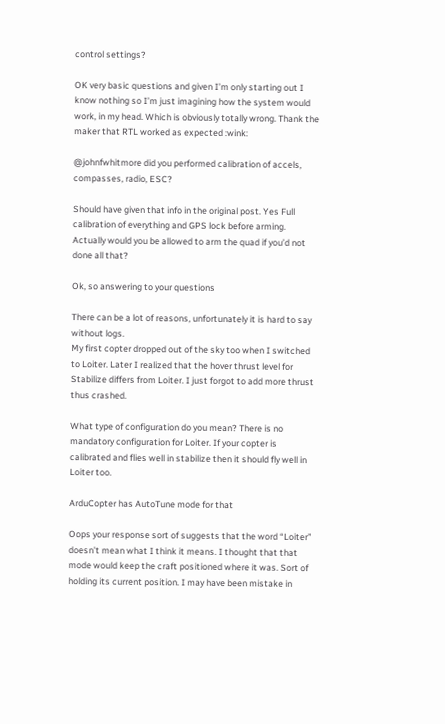control settings?

OK very basic questions and given I’m only starting out I know nothing so I’m just imagining how the system would work, in my head. Which is obviously totally wrong. Thank the maker that RTL worked as expected :wink:

@johnfwhitmore did you performed calibration of accels, compasses, radio, ESC?

Should have given that info in the original post. Yes Full calibration of everything and GPS lock before arming. Actually would you be allowed to arm the quad if you’d not done all that?

Ok, so answering to your questions

There can be a lot of reasons, unfortunately it is hard to say without logs.
My first copter dropped out of the sky too when I switched to Loiter. Later I realized that the hover thrust level for Stabilize differs from Loiter. I just forgot to add more thrust thus crashed.

What type of configuration do you mean? There is no mandatory configuration for Loiter. If your copter is calibrated and flies well in stabilize then it should fly well in Loiter too.

ArduCopter has AutoTune mode for that

Oops your response sort of suggests that the word “Loiter” doesn’t mean what I think it means. I thought that that mode would keep the craft positioned where it was. Sort of holding its current position. I may have been mistake in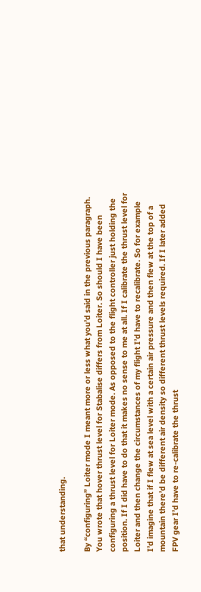that understanding.

By “configuring” Loiter mode I meant more or less what you’d said in the previous paragraph. You wrote that hover thrust level for Stabalise differs from Loiter. So should I have been configuring a thrust level for Loiter mode. As opposed to the flight controller just holding the position. If I did have to do that it makes no sense to me at all. If I calibrate the thrust level for Loiter and then change the circumstances of my flight I’d have to recalibrate. So for example I’d imagine that if I flew at sea level with a certain air pressure and then flew at the top of a mountain there’d be different air density so different thrust levels required. If I later added FPV gear I’d have to re-calibrate the thrust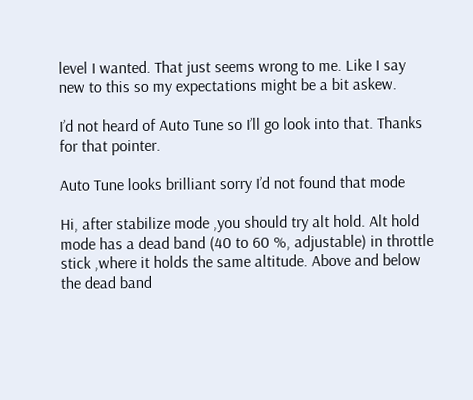level I wanted. That just seems wrong to me. Like I say new to this so my expectations might be a bit askew.

I’d not heard of Auto Tune so I’ll go look into that. Thanks for that pointer.

Auto Tune looks brilliant sorry I’d not found that mode

Hi, after stabilize mode ,you should try alt hold. Alt hold mode has a dead band (40 to 60 %, adjustable) in throttle stick ,where it holds the same altitude. Above and below the dead band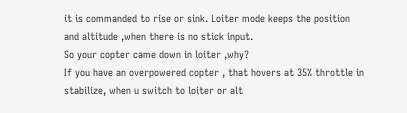it is commanded to rise or sink. Loiter mode keeps the position and altitude ,when there is no stick input.
So your copter came down in loiter ,why?
If you have an overpowered copter , that hovers at 35% throttle in stabilize, when u switch to loiter or alt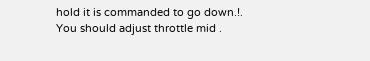hold it is commanded to go down.!.
You should adjust throttle mid .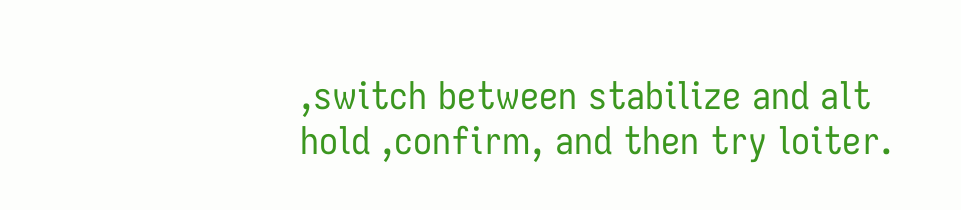,switch between stabilize and alt hold ,confirm, and then try loiter.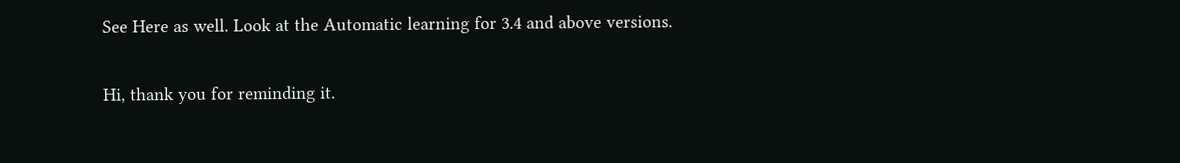See Here as well. Look at the Automatic learning for 3.4 and above versions.

Hi, thank you for reminding it.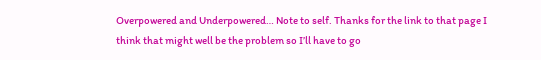Overpowered and Underpowered… Note to self. Thanks for the link to that page I think that might well be the problem so I’ll have to go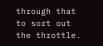through that to sort out the throttle.